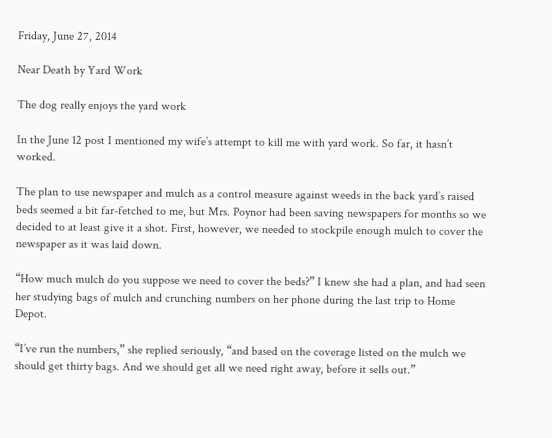Friday, June 27, 2014

Near Death by Yard Work

The dog really enjoys the yard work

In the June 12 post I mentioned my wife’s attempt to kill me with yard work. So far, it hasn’t worked.

The plan to use newspaper and mulch as a control measure against weeds in the back yard’s raised beds seemed a bit far-fetched to me, but Mrs. Poynor had been saving newspapers for months so we decided to at least give it a shot. First, however, we needed to stockpile enough mulch to cover the newspaper as it was laid down.

“How much mulch do you suppose we need to cover the beds?” I knew she had a plan, and had seen her studying bags of mulch and crunching numbers on her phone during the last trip to Home Depot.

“I’ve run the numbers,” she replied seriously, “and based on the coverage listed on the mulch we should get thirty bags. And we should get all we need right away, before it sells out.”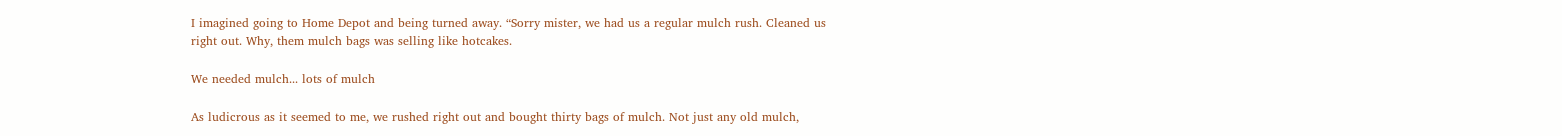I imagined going to Home Depot and being turned away. “Sorry mister, we had us a regular mulch rush. Cleaned us right out. Why, them mulch bags was selling like hotcakes.

We needed mulch... lots of mulch

As ludicrous as it seemed to me, we rushed right out and bought thirty bags of mulch. Not just any old mulch,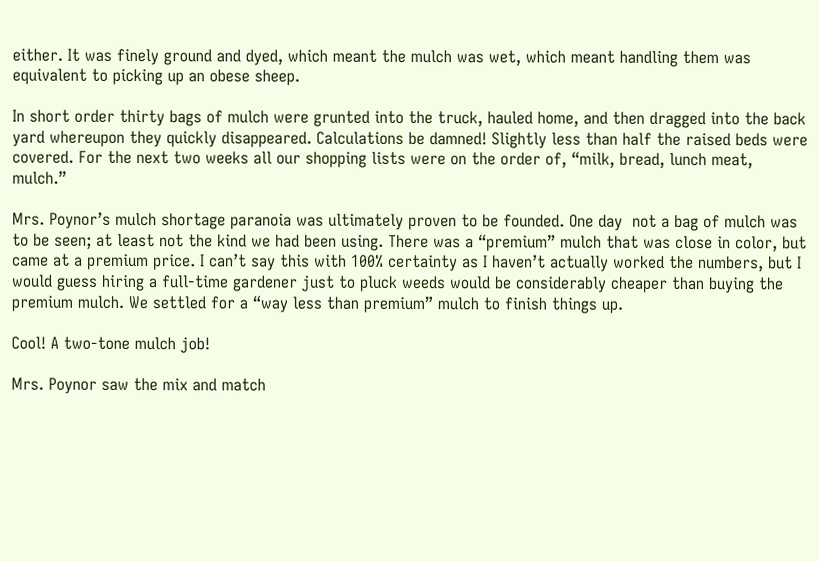either. It was finely ground and dyed, which meant the mulch was wet, which meant handling them was equivalent to picking up an obese sheep.

In short order thirty bags of mulch were grunted into the truck, hauled home, and then dragged into the back yard whereupon they quickly disappeared. Calculations be damned! Slightly less than half the raised beds were covered. For the next two weeks all our shopping lists were on the order of, “milk, bread, lunch meat, mulch.”

Mrs. Poynor’s mulch shortage paranoia was ultimately proven to be founded. One day  not a bag of mulch was to be seen; at least not the kind we had been using. There was a “premium” mulch that was close in color, but came at a premium price. I can’t say this with 100% certainty as I haven’t actually worked the numbers, but I would guess hiring a full-time gardener just to pluck weeds would be considerably cheaper than buying the premium mulch. We settled for a “way less than premium” mulch to finish things up.

Cool! A two-tone mulch job!

Mrs. Poynor saw the mix and match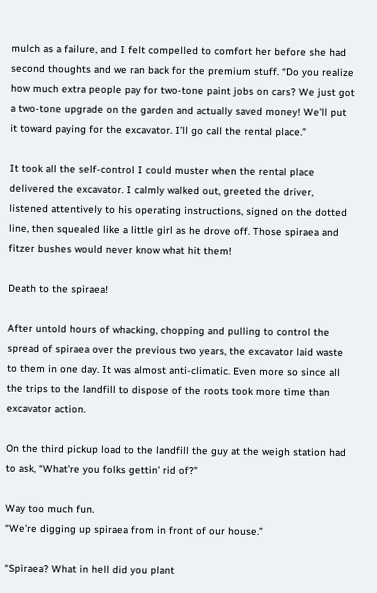mulch as a failure, and I felt compelled to comfort her before she had second thoughts and we ran back for the premium stuff. “Do you realize how much extra people pay for two-tone paint jobs on cars? We just got a two-tone upgrade on the garden and actually saved money! We’ll put it toward paying for the excavator. I’ll go call the rental place.”

It took all the self-control I could muster when the rental place delivered the excavator. I calmly walked out, greeted the driver, listened attentively to his operating instructions, signed on the dotted line, then squealed like a little girl as he drove off. Those spiraea and fitzer bushes would never know what hit them!

Death to the spiraea!

After untold hours of whacking, chopping and pulling to control the spread of spiraea over the previous two years, the excavator laid waste to them in one day. It was almost anti-climatic. Even more so since all the trips to the landfill to dispose of the roots took more time than excavator action.

On the third pickup load to the landfill the guy at the weigh station had to ask, “What’re you folks gettin’ rid of?”

Way too much fun.
“We’re digging up spiraea from in front of our house.”

“Spiraea? What in hell did you plant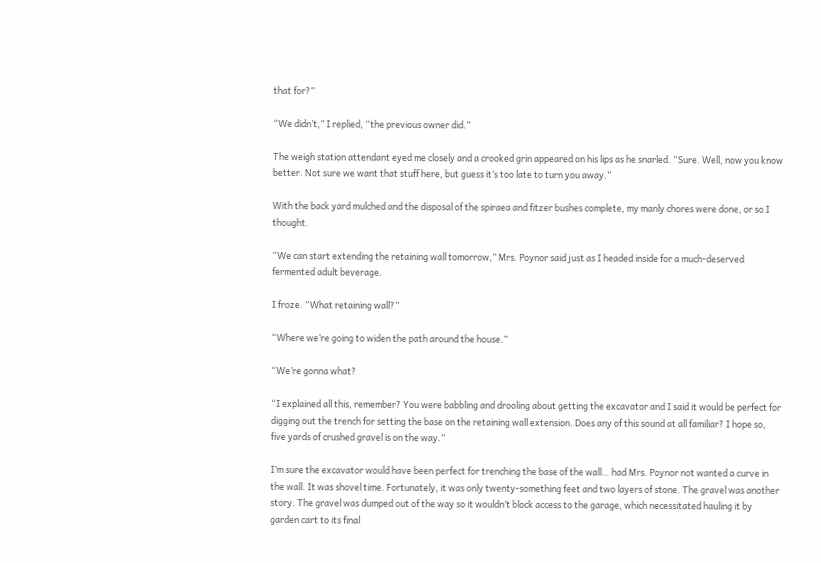that for?”

“We didn’t,” I replied, “the previous owner did.”

The weigh station attendant eyed me closely and a crooked grin appeared on his lips as he snarled. “Sure. Well, now you know better. Not sure we want that stuff here, but guess it’s too late to turn you away.”

With the back yard mulched and the disposal of the spiraea and fitzer bushes complete, my manly chores were done, or so I thought.

“We can start extending the retaining wall tomorrow,” Mrs. Poynor said just as I headed inside for a much-deserved fermented adult beverage.

I froze. “What retaining wall?”

“Where we’re going to widen the path around the house.”

“We’re gonna what?

“I explained all this, remember? You were babbling and drooling about getting the excavator and I said it would be perfect for digging out the trench for setting the base on the retaining wall extension. Does any of this sound at all familiar? I hope so, five yards of crushed gravel is on the way.”

I’m sure the excavator would have been perfect for trenching the base of the wall… had Mrs. Poynor not wanted a curve in the wall. It was shovel time. Fortunately, it was only twenty-something feet and two layers of stone. The gravel was another story. The gravel was dumped out of the way so it wouldn’t block access to the garage, which necessitated hauling it by garden cart to its final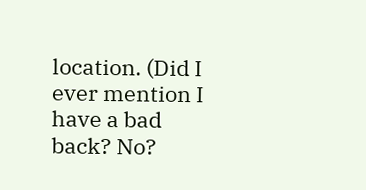location. (Did I ever mention I have a bad back? No?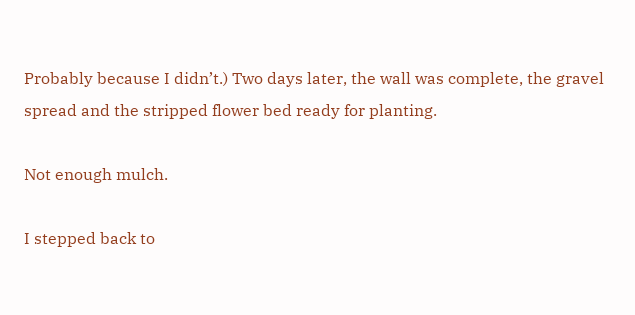Probably because I didn’t.) Two days later, the wall was complete, the gravel spread and the stripped flower bed ready for planting.

Not enough mulch.

I stepped back to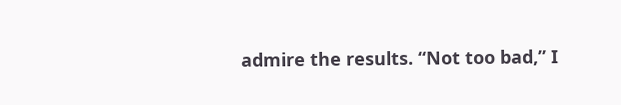admire the results. “Not too bad,” I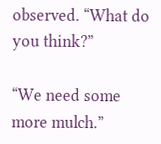observed. “What do you think?”

“We need some more mulch.”